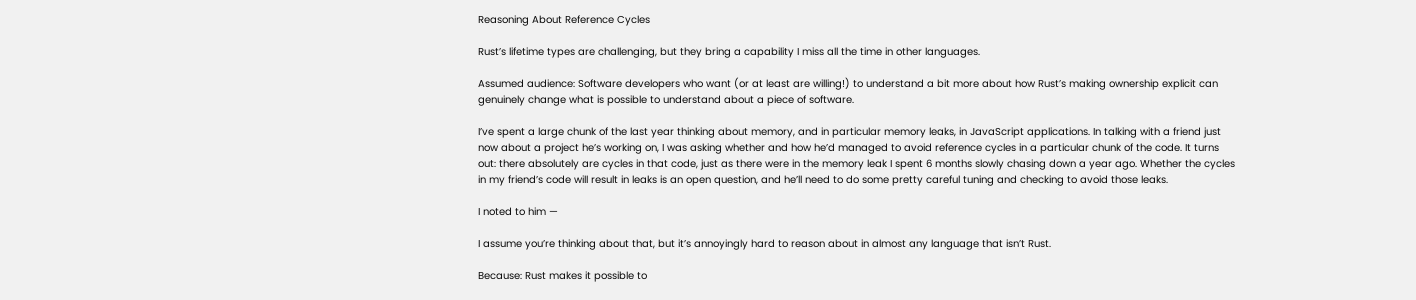Reasoning About Reference Cycles

Rust’s lifetime types are challenging, but they bring a capability I miss all the time in other languages.

Assumed audience: Software developers who want (or at least are willing!) to understand a bit more about how Rust’s making ownership explicit can genuinely change what is possible to understand about a piece of software.

I’ve spent a large chunk of the last year thinking about memory, and in particular memory leaks, in JavaScript applications. In talking with a friend just now about a project he’s working on, I was asking whether and how he’d managed to avoid reference cycles in a particular chunk of the code. It turns out: there absolutely are cycles in that code, just as there were in the memory leak I spent 6 months slowly chasing down a year ago. Whether the cycles in my friend’s code will result in leaks is an open question, and he’ll need to do some pretty careful tuning and checking to avoid those leaks.

I noted to him —

I assume you’re thinking about that, but it’s annoyingly hard to reason about in almost any language that isn’t Rust.

Because: Rust makes it possible to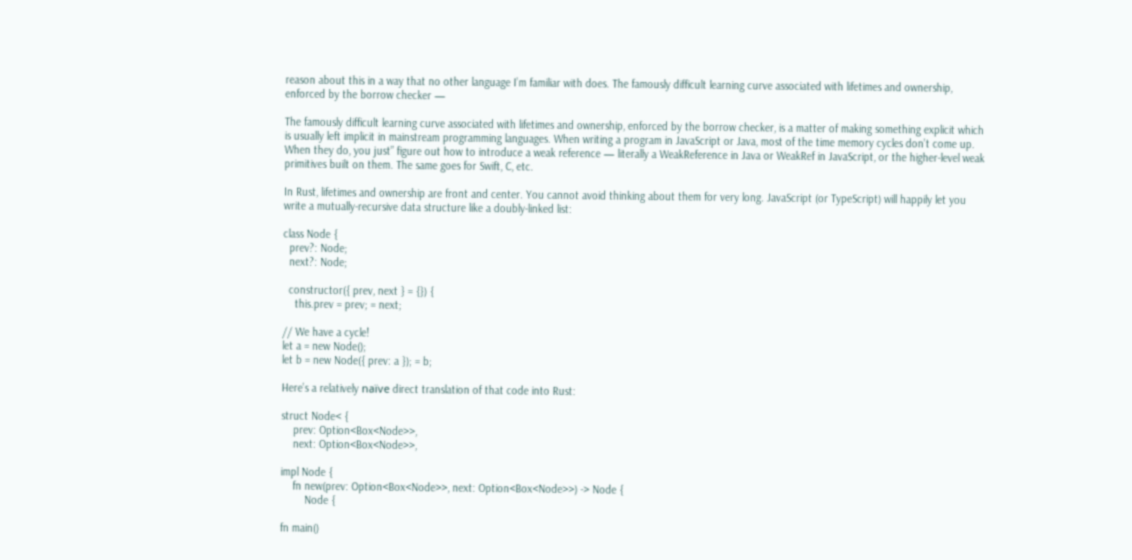reason about this in a way that no other language I’m familiar with does. The famously difficult learning curve associated with lifetimes and ownership, enforced by the borrow checker —

The famously difficult learning curve associated with lifetimes and ownership, enforced by the borrow checker, is a matter of making something explicit which is usually left implicit in mainstream programming languages. When writing a program in JavaScript or Java, most of the time memory cycles don’t come up. When they do, you just” figure out how to introduce a weak reference — literally a WeakReference in Java or WeakRef in JavaScript, or the higher-level weak primitives built on them. The same goes for Swift, C, etc.

In Rust, lifetimes and ownership are front and center. You cannot avoid thinking about them for very long. JavaScript (or TypeScript) will happily let you write a mutually-recursive data structure like a doubly-linked list:

class Node {
  prev?: Node;
  next?: Node;

  constructor({ prev, next } = {}) {
    this.prev = prev; = next;

// We have a cycle!
let a = new Node();
let b = new Node({ prev: a }); = b;

Here’s a relatively naïve direct translation of that code into Rust:

struct Node< {
    prev: Option<Box<Node>>,
    next: Option<Box<Node>>,

impl Node {
    fn new(prev: Option<Box<Node>>, next: Option<Box<Node>>) -> Node {
        Node {

fn main()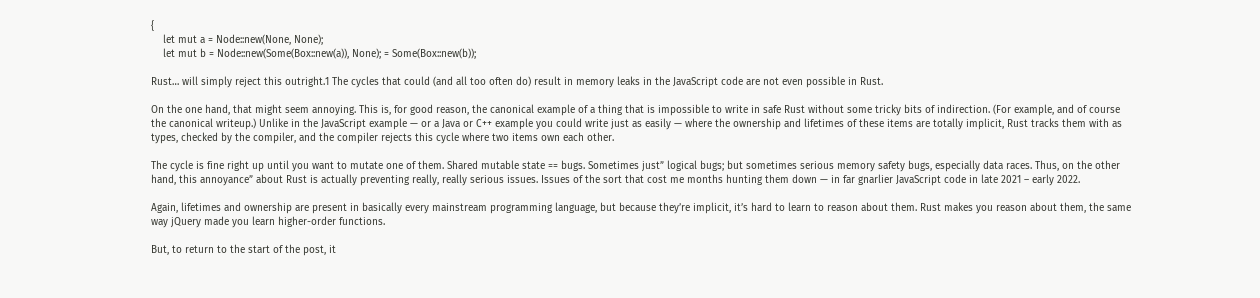{
    let mut a = Node::new(None, None);
    let mut b = Node::new(Some(Box::new(a)), None); = Some(Box::new(b));

Rust… will simply reject this outright.1 The cycles that could (and all too often do) result in memory leaks in the JavaScript code are not even possible in Rust.

On the one hand, that might seem annoying. This is, for good reason, the canonical example of a thing that is impossible to write in safe Rust without some tricky bits of indirection. (For example, and of course the canonical writeup.) Unlike in the JavaScript example — or a Java or C++ example you could write just as easily — where the ownership and lifetimes of these items are totally implicit, Rust tracks them with as types, checked by the compiler, and the compiler rejects this cycle where two items own each other.

The cycle is fine right up until you want to mutate one of them. Shared mutable state == bugs. Sometimes just” logical bugs; but sometimes serious memory safety bugs, especially data races. Thus, on the other hand, this annoyance” about Rust is actually preventing really, really serious issues. Issues of the sort that cost me months hunting them down — in far gnarlier JavaScript code in late 2021 – early 2022.

Again, lifetimes and ownership are present in basically every mainstream programming language, but because they’re implicit, it’s hard to learn to reason about them. Rust makes you reason about them, the same way jQuery made you learn higher-order functions.

But, to return to the start of the post, it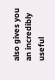also gives you an incredibly useful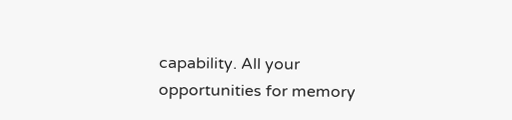capability. All your opportunities for memory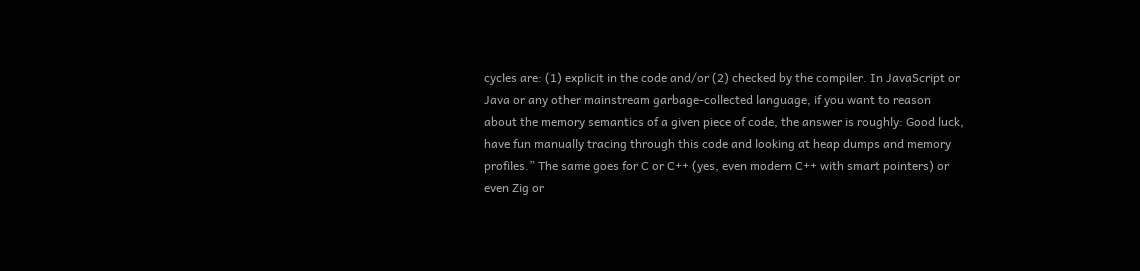cycles are: (1) explicit in the code and/or (2) checked by the compiler. In JavaScript or Java or any other mainstream garbage-collected language, if you want to reason about the memory semantics of a given piece of code, the answer is roughly: Good luck, have fun manually tracing through this code and looking at heap dumps and memory profiles.” The same goes for C or C++ (yes, even modern C++ with smart pointers) or even Zig or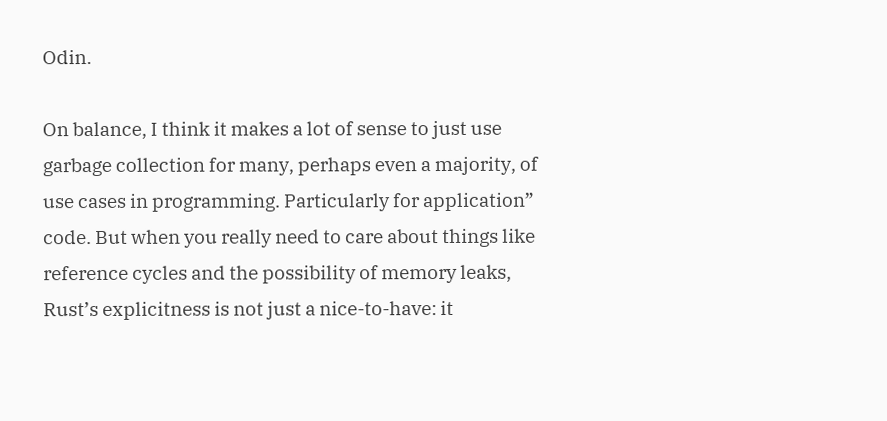Odin.

On balance, I think it makes a lot of sense to just use garbage collection for many, perhaps even a majority, of use cases in programming. Particularly for application” code. But when you really need to care about things like reference cycles and the possibility of memory leaks, Rust’s explicitness is not just a nice-to-have: it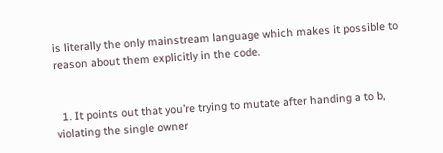is literally the only mainstream language which makes it possible to reason about them explicitly in the code.


  1. It points out that you’re trying to mutate after handing a to b, violating the single owner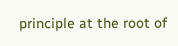principle at the root of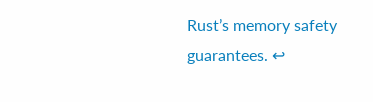Rust’s memory safety guarantees. ↩